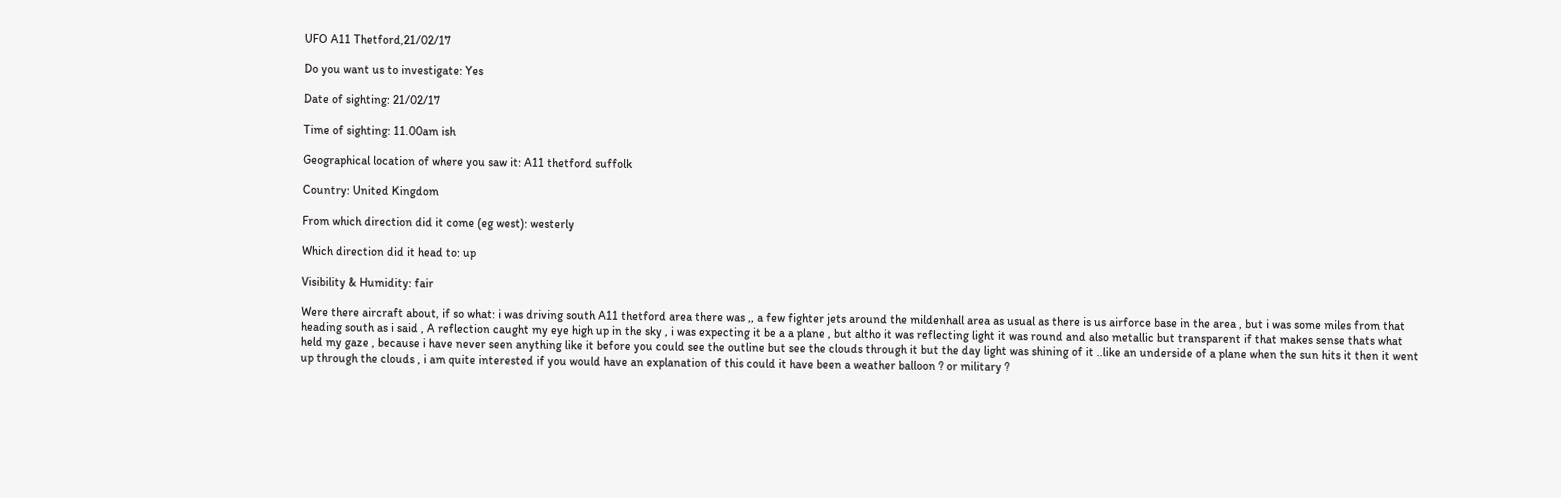UFO A11 Thetford,21/02/17

Do you want us to investigate: Yes

Date of sighting: 21/02/17

Time of sighting: 11.00am ish

Geographical location of where you saw it: A11 thetford suffolk

Country: United Kingdom

From which direction did it come (eg west): westerly

Which direction did it head to: up

Visibility & Humidity: fair

Were there aircraft about, if so what: i was driving south A11 thetford area there was ,, a few fighter jets around the mildenhall area as usual as there is us airforce base in the area , but i was some miles from that heading south as i said , A reflection caught my eye high up in the sky , i was expecting it be a a plane , but altho it was reflecting light it was round and also metallic but transparent if that makes sense thats what held my gaze , because i have never seen anything like it before you could see the outline but see the clouds through it but the day light was shining of it ..like an underside of a plane when the sun hits it then it went up through the clouds , i am quite interested if you would have an explanation of this could it have been a weather balloon ? or military ?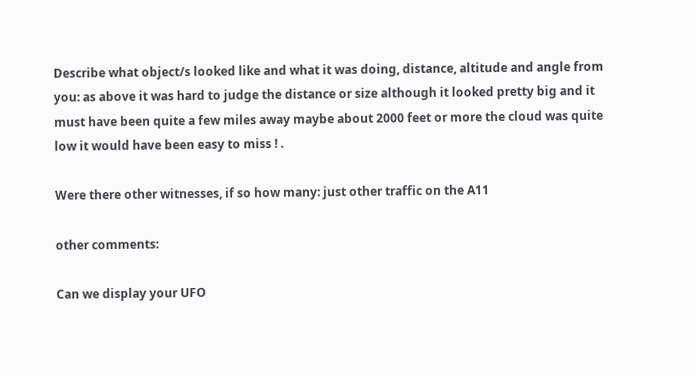Describe what object/s looked like and what it was doing, distance, altitude and angle from you: as above it was hard to judge the distance or size although it looked pretty big and it must have been quite a few miles away maybe about 2000 feet or more the cloud was quite low it would have been easy to miss ! .

Were there other witnesses, if so how many: just other traffic on the A11

other comments:

Can we display your UFO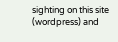sighting on this site (wordpress) and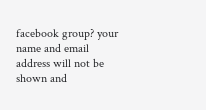facebook group? your name and email address will not be shown and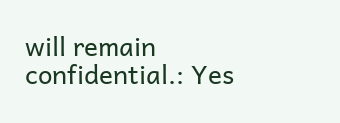will remain confidential.: Yes